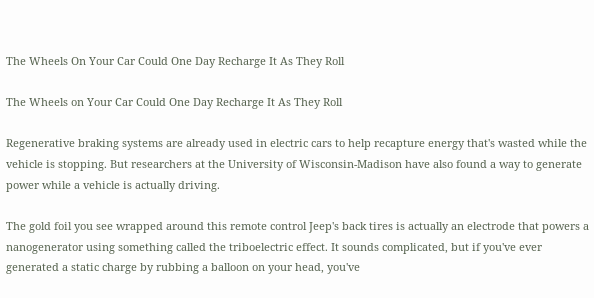The Wheels On Your Car Could One Day Recharge It As They Roll

The Wheels on Your Car Could One Day Recharge It As They Roll

Regenerative braking systems are already used in electric cars to help recapture energy that's wasted while the vehicle is stopping. But researchers at the University of Wisconsin-Madison have also found a way to generate power while a vehicle is actually driving.

The gold foil you see wrapped around this remote control Jeep's back tires is actually an electrode that powers a nanogenerator using something called the triboelectric effect. It sounds complicated, but if you've ever generated a static charge by rubbing a balloon on your head, you've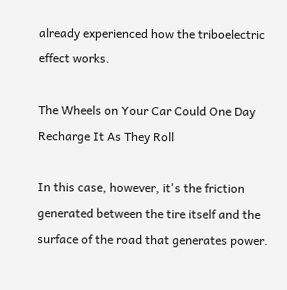already experienced how the triboelectric effect works.

The Wheels on Your Car Could One Day Recharge It As They Roll

In this case, however, it's the friction generated between the tire itself and the surface of the road that generates power.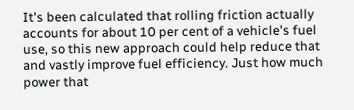It's been calculated that rolling friction actually accounts for about 10 per cent of a vehicle's fuel use, so this new approach could help reduce that and vastly improve fuel efficiency. Just how much power that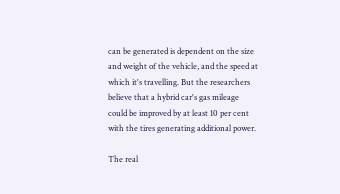can be generated is dependent on the size and weight of the vehicle, and the speed at which it's travelling. But the researchers believe that a hybrid car's gas mileage could be improved by at least 10 per cent with the tires generating additional power.

The real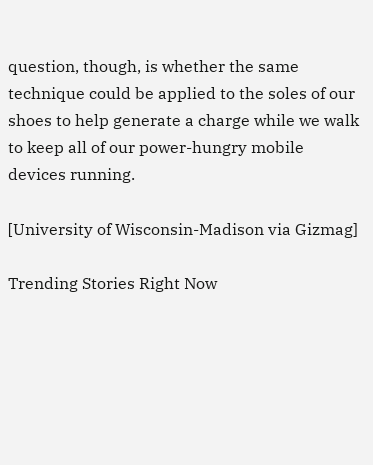question, though, is whether the same technique could be applied to the soles of our shoes to help generate a charge while we walk to keep all of our power-hungry mobile devices running.

[University of Wisconsin-Madison via Gizmag]

Trending Stories Right Now